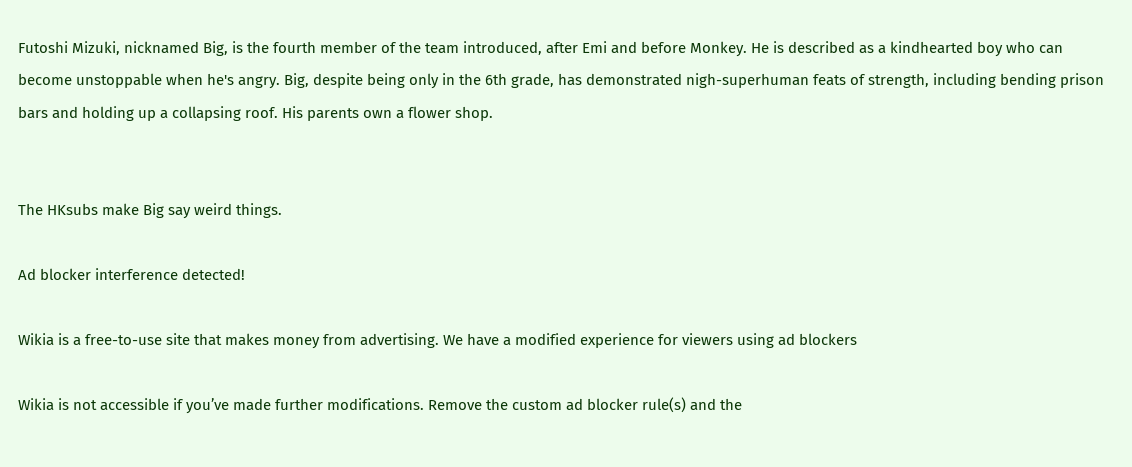Futoshi Mizuki, nicknamed Big, is the fourth member of the team introduced, after Emi and before Monkey. He is described as a kindhearted boy who can become unstoppable when he's angry. Big, despite being only in the 6th grade, has demonstrated nigh-superhuman feats of strength, including bending prison bars and holding up a collapsing roof. His parents own a flower shop.


The HKsubs make Big say weird things.

Ad blocker interference detected!

Wikia is a free-to-use site that makes money from advertising. We have a modified experience for viewers using ad blockers

Wikia is not accessible if you’ve made further modifications. Remove the custom ad blocker rule(s) and the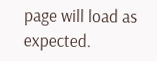page will load as expected.